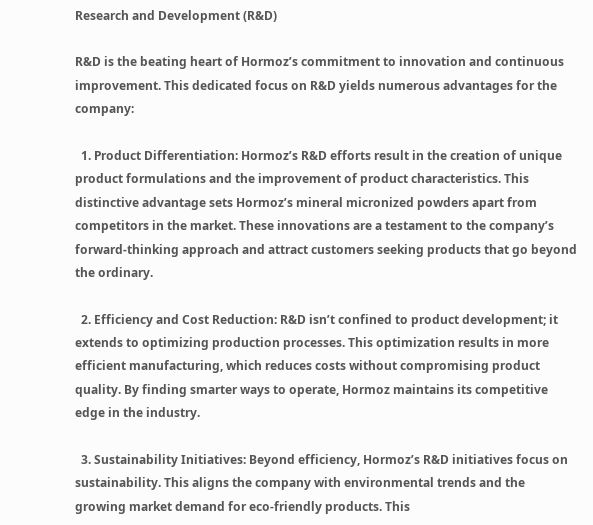Research and Development (R&D)

R&D is the beating heart of Hormoz’s commitment to innovation and continuous improvement. This dedicated focus on R&D yields numerous advantages for the company:

  1. Product Differentiation: Hormoz’s R&D efforts result in the creation of unique product formulations and the improvement of product characteristics. This distinctive advantage sets Hormoz’s mineral micronized powders apart from competitors in the market. These innovations are a testament to the company’s forward-thinking approach and attract customers seeking products that go beyond the ordinary.

  2. Efficiency and Cost Reduction: R&D isn’t confined to product development; it extends to optimizing production processes. This optimization results in more efficient manufacturing, which reduces costs without compromising product quality. By finding smarter ways to operate, Hormoz maintains its competitive edge in the industry.

  3. Sustainability Initiatives: Beyond efficiency, Hormoz’s R&D initiatives focus on sustainability. This aligns the company with environmental trends and the growing market demand for eco-friendly products. This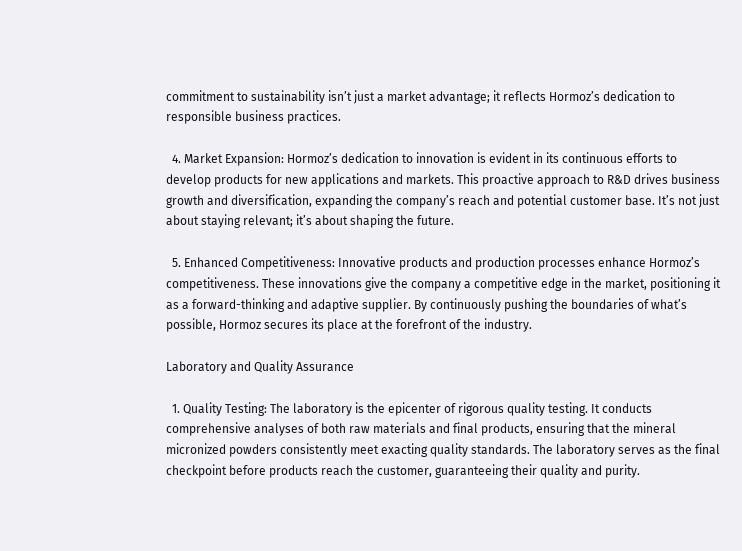commitment to sustainability isn’t just a market advantage; it reflects Hormoz’s dedication to responsible business practices.

  4. Market Expansion: Hormoz’s dedication to innovation is evident in its continuous efforts to develop products for new applications and markets. This proactive approach to R&D drives business growth and diversification, expanding the company’s reach and potential customer base. It’s not just about staying relevant; it’s about shaping the future.

  5. Enhanced Competitiveness: Innovative products and production processes enhance Hormoz’s competitiveness. These innovations give the company a competitive edge in the market, positioning it as a forward-thinking and adaptive supplier. By continuously pushing the boundaries of what’s possible, Hormoz secures its place at the forefront of the industry.

Laboratory and Quality Assurance

  1. Quality Testing: The laboratory is the epicenter of rigorous quality testing. It conducts comprehensive analyses of both raw materials and final products, ensuring that the mineral micronized powders consistently meet exacting quality standards. The laboratory serves as the final checkpoint before products reach the customer, guaranteeing their quality and purity.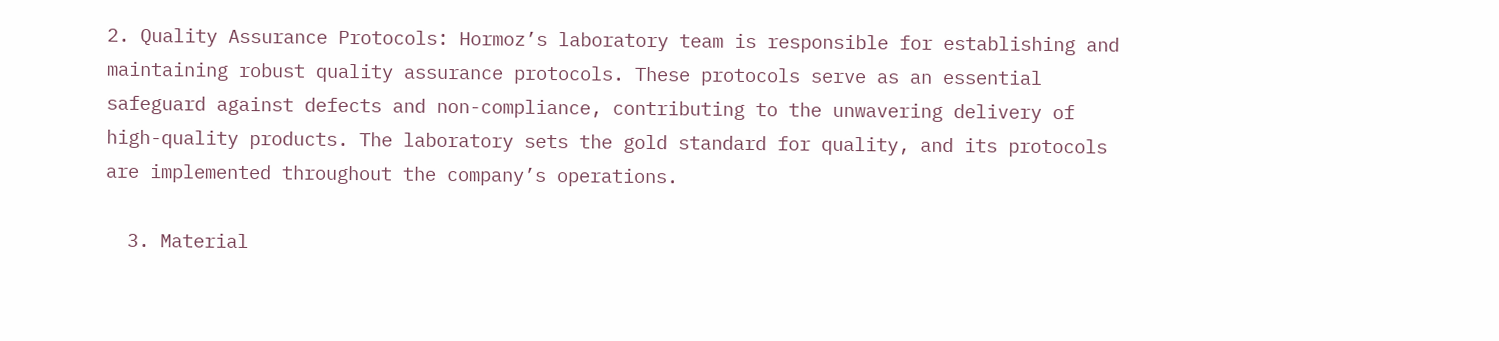2. Quality Assurance Protocols: Hormoz’s laboratory team is responsible for establishing and maintaining robust quality assurance protocols. These protocols serve as an essential safeguard against defects and non-compliance, contributing to the unwavering delivery of high-quality products. The laboratory sets the gold standard for quality, and its protocols are implemented throughout the company’s operations.

  3. Material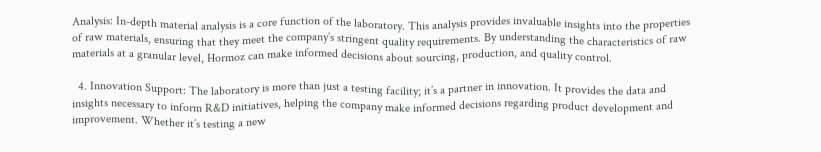Analysis: In-depth material analysis is a core function of the laboratory. This analysis provides invaluable insights into the properties of raw materials, ensuring that they meet the company’s stringent quality requirements. By understanding the characteristics of raw materials at a granular level, Hormoz can make informed decisions about sourcing, production, and quality control.

  4. Innovation Support: The laboratory is more than just a testing facility; it’s a partner in innovation. It provides the data and insights necessary to inform R&D initiatives, helping the company make informed decisions regarding product development and improvement. Whether it’s testing a new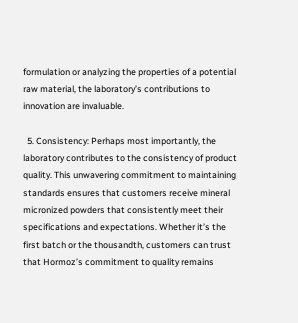formulation or analyzing the properties of a potential raw material, the laboratory’s contributions to innovation are invaluable.

  5. Consistency: Perhaps most importantly, the laboratory contributes to the consistency of product quality. This unwavering commitment to maintaining standards ensures that customers receive mineral micronized powders that consistently meet their specifications and expectations. Whether it’s the first batch or the thousandth, customers can trust that Hormoz’s commitment to quality remains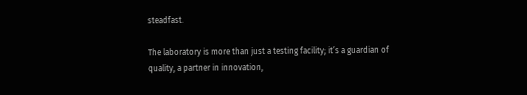steadfast.

The laboratory is more than just a testing facility; it’s a guardian of quality, a partner in innovation,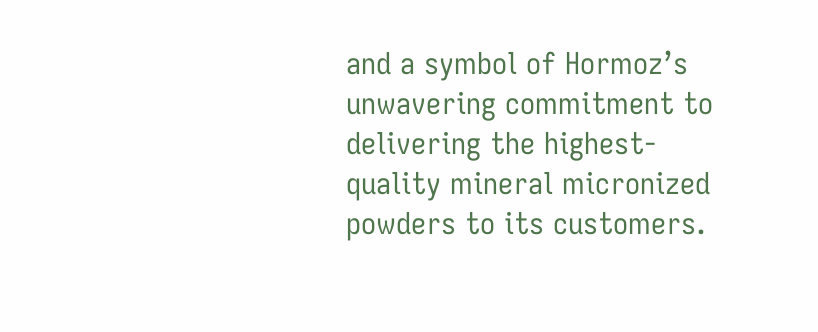and a symbol of Hormoz’s unwavering commitment to delivering the highest-quality mineral micronized powders to its customers.